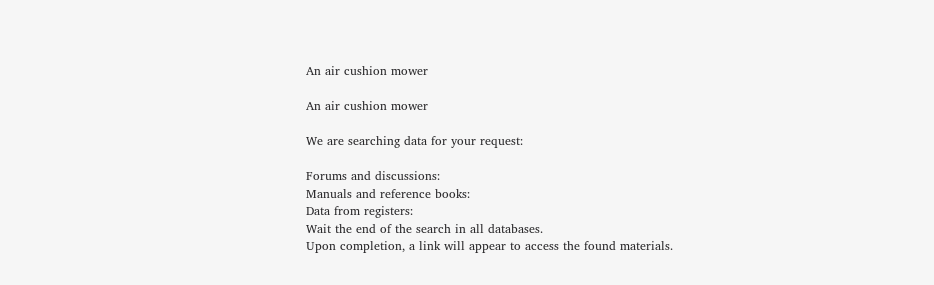An air cushion mower

An air cushion mower

We are searching data for your request:

Forums and discussions:
Manuals and reference books:
Data from registers:
Wait the end of the search in all databases.
Upon completion, a link will appear to access the found materials.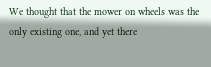We thought that the mower on wheels was the only existing one, and yet there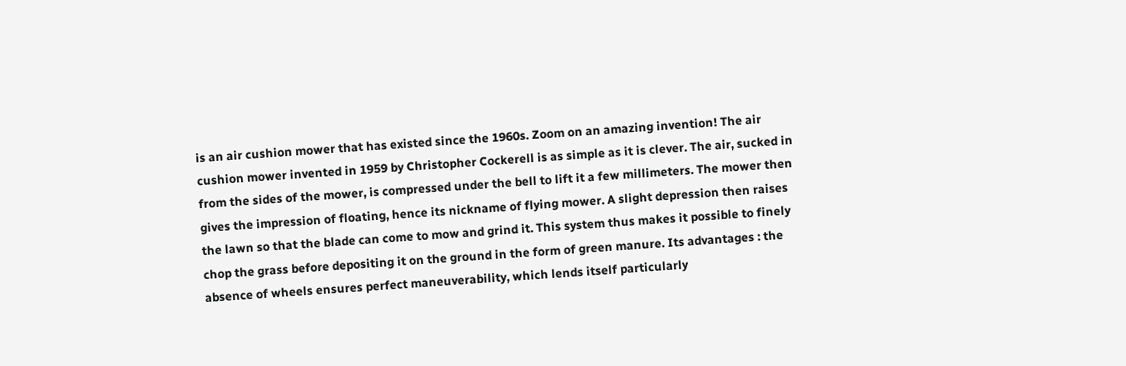is an air cushion mower that has existed since the 1960s. Zoom on an amazing invention! The air cushion mower invented in 1959 by Christopher Cockerell is as simple as it is clever. The air, sucked in from the sides of the mower, is compressed under the bell to lift it a few millimeters. The mower then gives the impression of floating, hence its nickname of flying mower. A slight depression then raises the lawn so that the blade can come to mow and grind it. This system thus makes it possible to finely chop the grass before depositing it on the ground in the form of green manure. Its advantages : the absence of wheels ensures perfect maneuverability, which lends itself particularly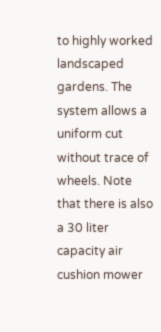to highly worked landscaped gardens. The system allows a uniform cut without trace of wheels. Note that there is also a 30 liter capacity air cushion mower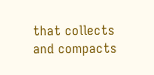that collects and compacts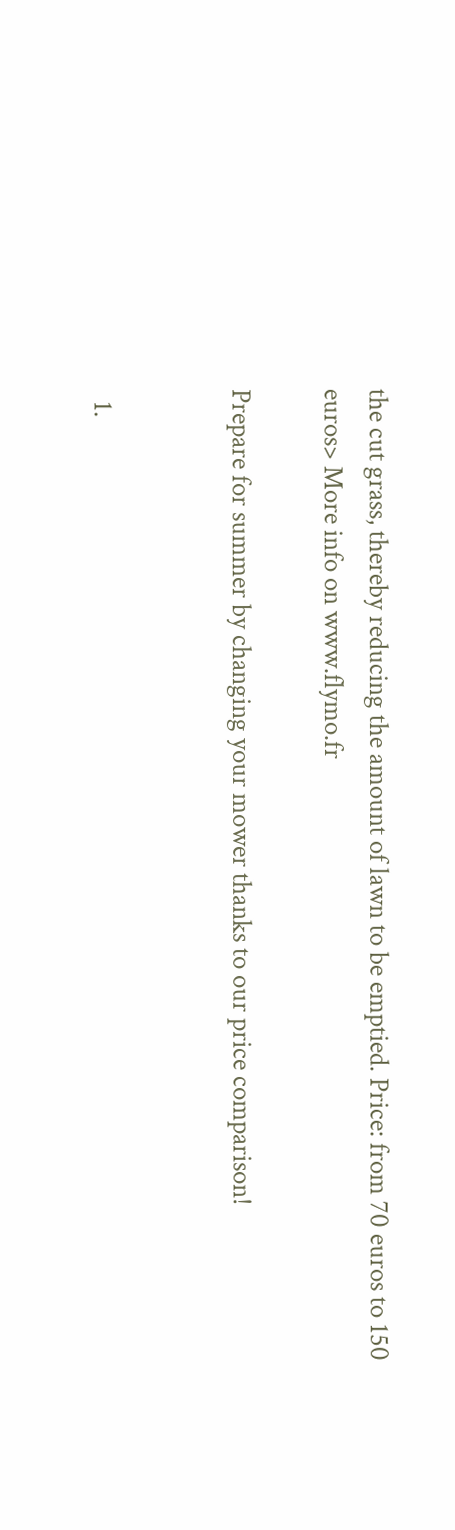the cut grass, thereby reducing the amount of lawn to be emptied. Price: from 70 euros to 150 euros> More info on www.flymo.fr

Prepare for summer by changing your mower thanks to our price comparison!


  1.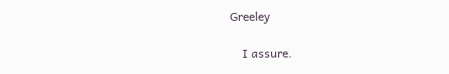Greeley

    I assure.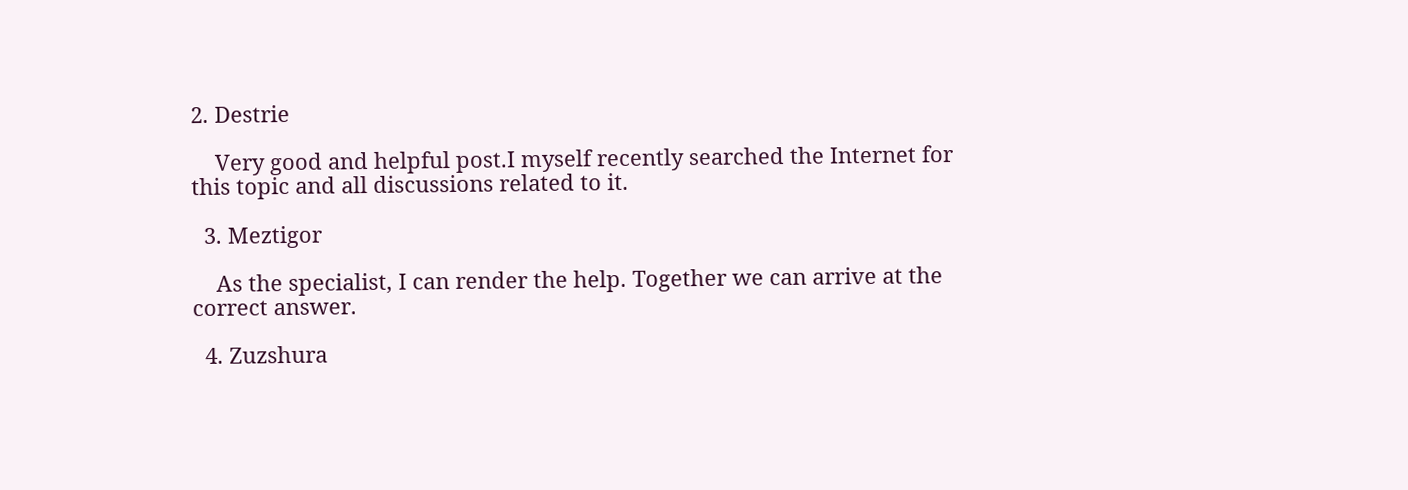2. Destrie

    Very good and helpful post.I myself recently searched the Internet for this topic and all discussions related to it.

  3. Meztigor

    As the specialist, I can render the help. Together we can arrive at the correct answer.

  4. Zuzshura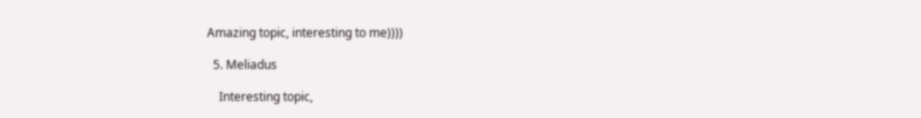Amazing topic, interesting to me))))

  5. Meliadus

    Interesting topic,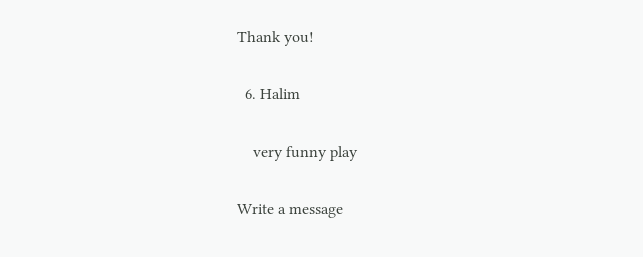Thank you!

  6. Halim

    very funny play

Write a message